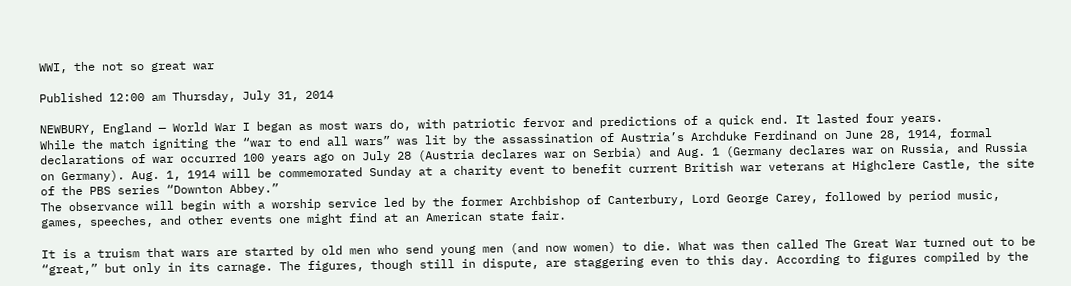WWI, the not so great war

Published 12:00 am Thursday, July 31, 2014

NEWBURY, England — World War I began as most wars do, with patriotic fervor and predictions of a quick end. It lasted four years.
While the match igniting the “war to end all wars” was lit by the assassination of Austria’s Archduke Ferdinand on June 28, 1914, formal declarations of war occurred 100 years ago on July 28 (Austria declares war on Serbia) and Aug. 1 (Germany declares war on Russia, and Russia on Germany). Aug. 1, 1914 will be commemorated Sunday at a charity event to benefit current British war veterans at Highclere Castle, the site of the PBS series “Downton Abbey.”
The observance will begin with a worship service led by the former Archbishop of Canterbury, Lord George Carey, followed by period music, games, speeches, and other events one might find at an American state fair.

It is a truism that wars are started by old men who send young men (and now women) to die. What was then called The Great War turned out to be “great,” but only in its carnage. The figures, though still in dispute, are staggering even to this day. According to figures compiled by the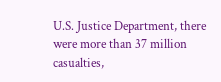U.S. Justice Department, there were more than 37 million casualties,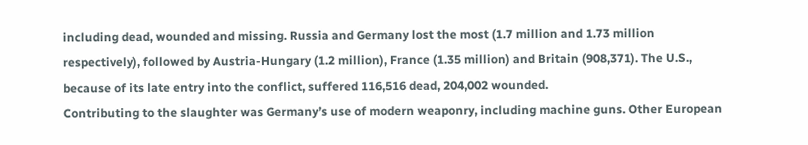including dead, wounded and missing. Russia and Germany lost the most (1.7 million and 1.73 million respectively), followed by Austria-Hungary (1.2 million), France (1.35 million) and Britain (908,371). The U.S., because of its late entry into the conflict, suffered 116,516 dead, 204,002 wounded.
Contributing to the slaughter was Germany’s use of modern weaponry, including machine guns. Other European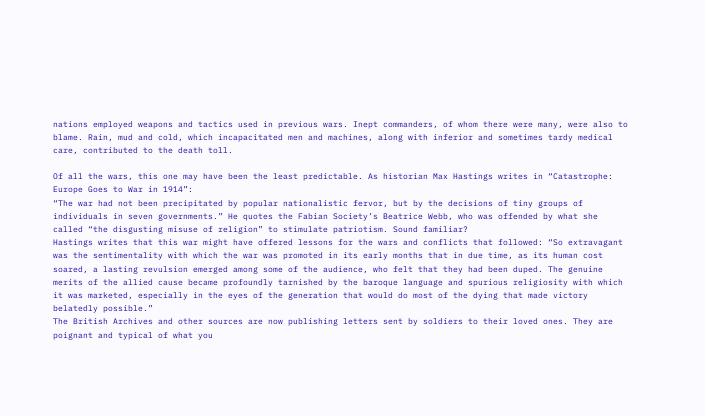nations employed weapons and tactics used in previous wars. Inept commanders, of whom there were many, were also to blame. Rain, mud and cold, which incapacitated men and machines, along with inferior and sometimes tardy medical care, contributed to the death toll.

Of all the wars, this one may have been the least predictable. As historian Max Hastings writes in “Catastrophe: Europe Goes to War in 1914”:
“The war had not been precipitated by popular nationalistic fervor, but by the decisions of tiny groups of individuals in seven governments.” He quotes the Fabian Society’s Beatrice Webb, who was offended by what she called “the disgusting misuse of religion” to stimulate patriotism. Sound familiar?
Hastings writes that this war might have offered lessons for the wars and conflicts that followed: “So extravagant was the sentimentality with which the war was promoted in its early months that in due time, as its human cost soared, a lasting revulsion emerged among some of the audience, who felt that they had been duped. The genuine merits of the allied cause became profoundly tarnished by the baroque language and spurious religiosity with which it was marketed, especially in the eyes of the generation that would do most of the dying that made victory belatedly possible.”
The British Archives and other sources are now publishing letters sent by soldiers to their loved ones. They are poignant and typical of what you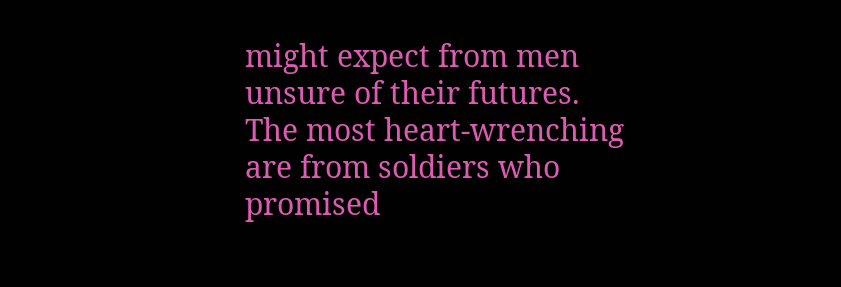might expect from men unsure of their futures. The most heart-wrenching are from soldiers who promised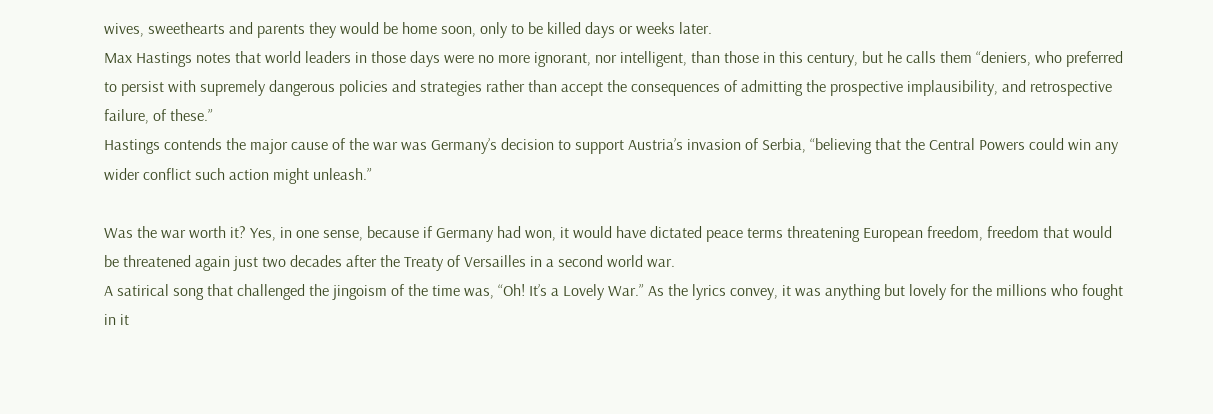wives, sweethearts and parents they would be home soon, only to be killed days or weeks later.
Max Hastings notes that world leaders in those days were no more ignorant, nor intelligent, than those in this century, but he calls them “deniers, who preferred to persist with supremely dangerous policies and strategies rather than accept the consequences of admitting the prospective implausibility, and retrospective failure, of these.”
Hastings contends the major cause of the war was Germany’s decision to support Austria’s invasion of Serbia, “believing that the Central Powers could win any wider conflict such action might unleash.”

Was the war worth it? Yes, in one sense, because if Germany had won, it would have dictated peace terms threatening European freedom, freedom that would be threatened again just two decades after the Treaty of Versailles in a second world war.
A satirical song that challenged the jingoism of the time was, “Oh! It’s a Lovely War.” As the lyrics convey, it was anything but lovely for the millions who fought in it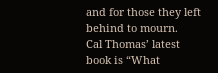and for those they left behind to mourn.
Cal Thomas’ latest book is “What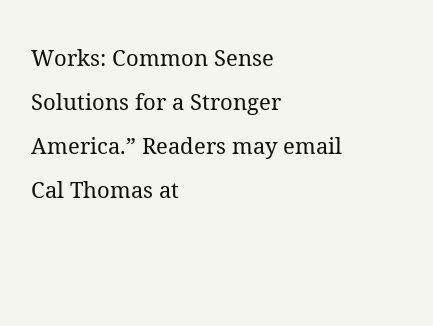Works: Common Sense Solutions for a Stronger America.” Readers may email Cal Thomas at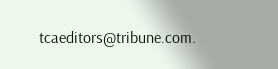tcaeditors@tribune.com.